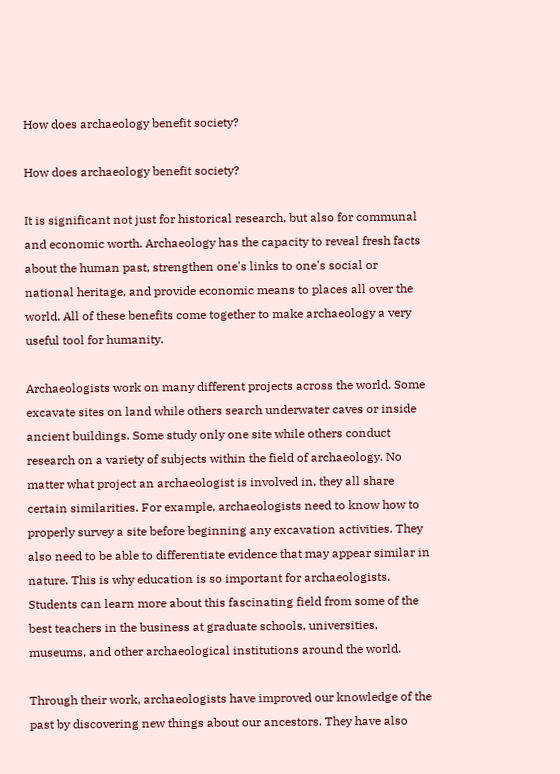How does archaeology benefit society?

How does archaeology benefit society?

It is significant not just for historical research, but also for communal and economic worth. Archaeology has the capacity to reveal fresh facts about the human past, strengthen one's links to one's social or national heritage, and provide economic means to places all over the world. All of these benefits come together to make archaeology a very useful tool for humanity.

Archaeologists work on many different projects across the world. Some excavate sites on land while others search underwater caves or inside ancient buildings. Some study only one site while others conduct research on a variety of subjects within the field of archaeology. No matter what project an archaeologist is involved in, they all share certain similarities. For example, archaeologists need to know how to properly survey a site before beginning any excavation activities. They also need to be able to differentiate evidence that may appear similar in nature. This is why education is so important for archaeologists. Students can learn more about this fascinating field from some of the best teachers in the business at graduate schools, universities, museums, and other archaeological institutions around the world.

Through their work, archaeologists have improved our knowledge of the past by discovering new things about our ancestors. They have also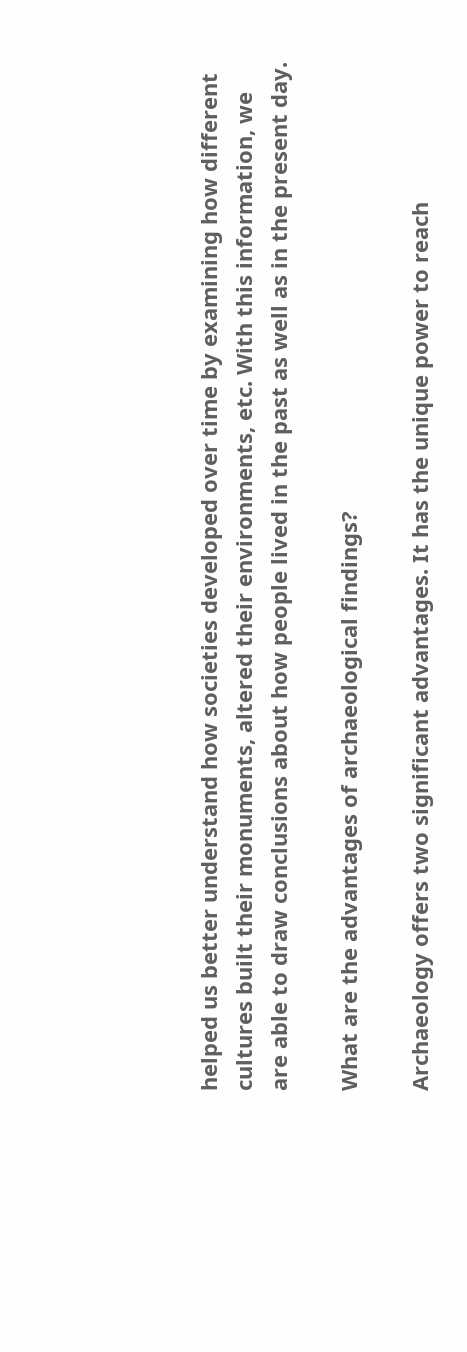helped us better understand how societies developed over time by examining how different cultures built their monuments, altered their environments, etc. With this information, we are able to draw conclusions about how people lived in the past as well as in the present day.

What are the advantages of archaeological findings?

Archaeology offers two significant advantages. It has the unique power to reach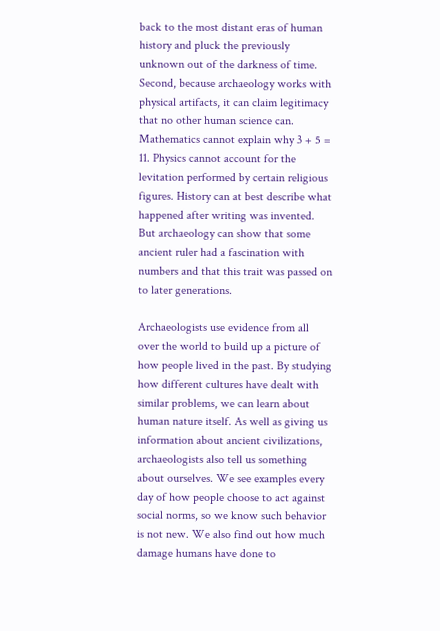back to the most distant eras of human history and pluck the previously unknown out of the darkness of time. Second, because archaeology works with physical artifacts, it can claim legitimacy that no other human science can. Mathematics cannot explain why 3 + 5 = 11. Physics cannot account for the levitation performed by certain religious figures. History can at best describe what happened after writing was invented. But archaeology can show that some ancient ruler had a fascination with numbers and that this trait was passed on to later generations.

Archaeologists use evidence from all over the world to build up a picture of how people lived in the past. By studying how different cultures have dealt with similar problems, we can learn about human nature itself. As well as giving us information about ancient civilizations, archaeologists also tell us something about ourselves. We see examples every day of how people choose to act against social norms, so we know such behavior is not new. We also find out how much damage humans have done to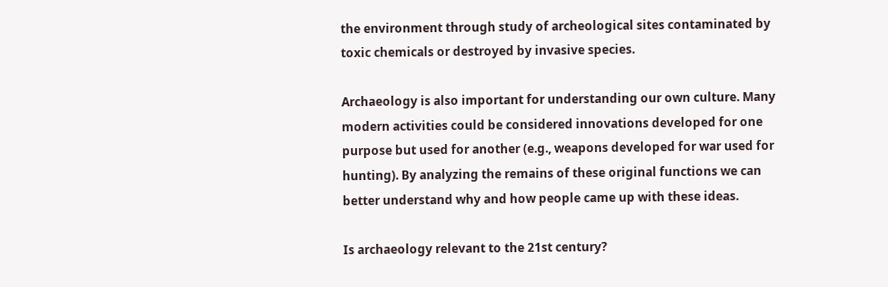the environment through study of archeological sites contaminated by toxic chemicals or destroyed by invasive species.

Archaeology is also important for understanding our own culture. Many modern activities could be considered innovations developed for one purpose but used for another (e.g., weapons developed for war used for hunting). By analyzing the remains of these original functions we can better understand why and how people came up with these ideas.

Is archaeology relevant to the 21st century?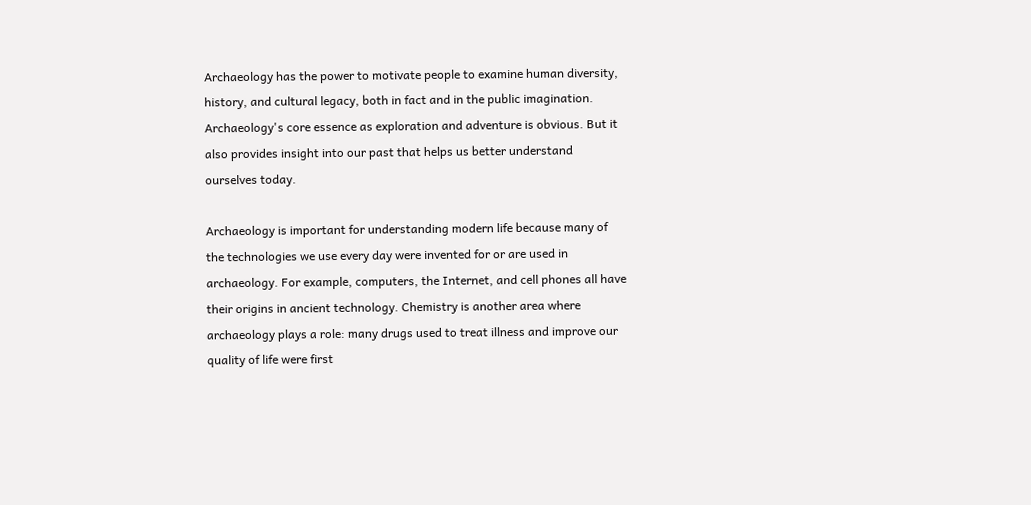Archaeology has the power to motivate people to examine human diversity, history, and cultural legacy, both in fact and in the public imagination. Archaeology's core essence as exploration and adventure is obvious. But it also provides insight into our past that helps us better understand ourselves today.

Archaeology is important for understanding modern life because many of the technologies we use every day were invented for or are used in archaeology. For example, computers, the Internet, and cell phones all have their origins in ancient technology. Chemistry is another area where archaeology plays a role: many drugs used to treat illness and improve our quality of life were first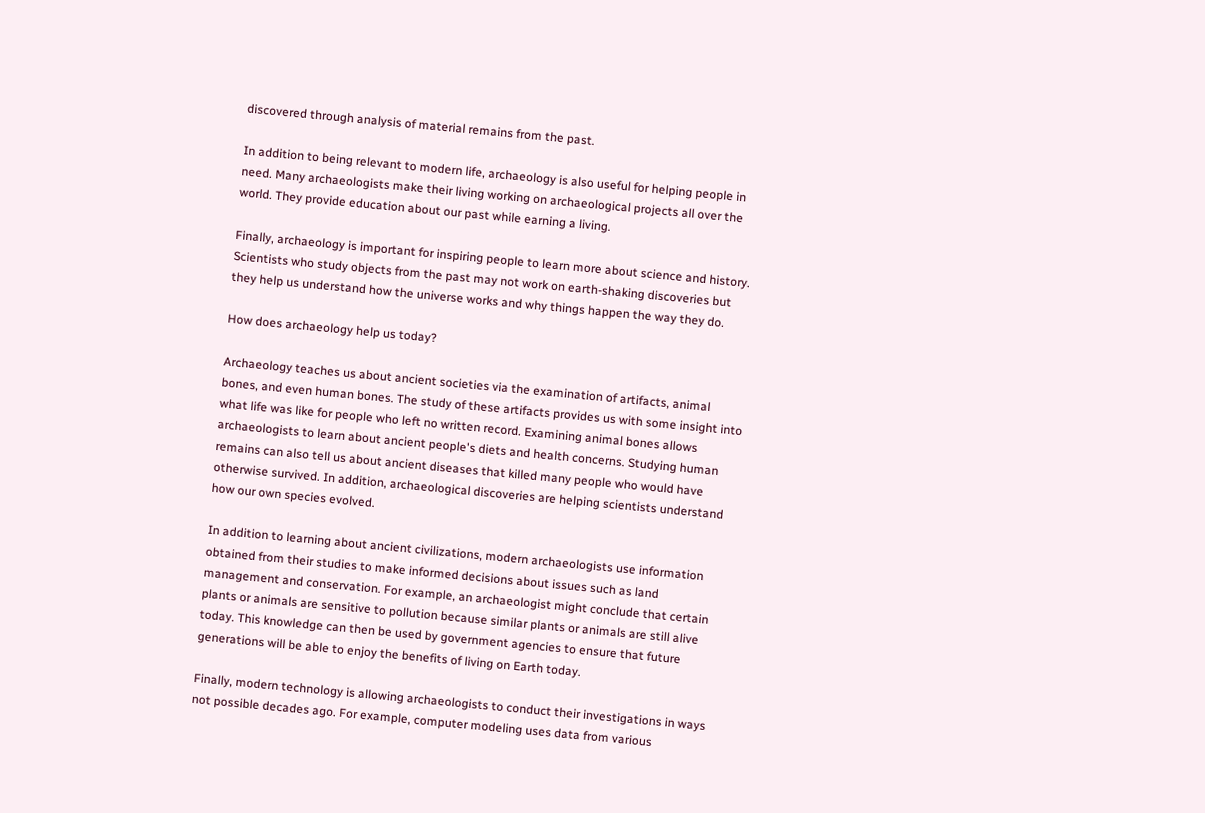discovered through analysis of material remains from the past.

In addition to being relevant to modern life, archaeology is also useful for helping people in need. Many archaeologists make their living working on archaeological projects all over the world. They provide education about our past while earning a living.

Finally, archaeology is important for inspiring people to learn more about science and history. Scientists who study objects from the past may not work on earth-shaking discoveries but they help us understand how the universe works and why things happen the way they do.

How does archaeology help us today?

Archaeology teaches us about ancient societies via the examination of artifacts, animal bones, and even human bones. The study of these artifacts provides us with some insight into what life was like for people who left no written record. Examining animal bones allows archaeologists to learn about ancient people's diets and health concerns. Studying human remains can also tell us about ancient diseases that killed many people who would have otherwise survived. In addition, archaeological discoveries are helping scientists understand how our own species evolved.

In addition to learning about ancient civilizations, modern archaeologists use information obtained from their studies to make informed decisions about issues such as land management and conservation. For example, an archaeologist might conclude that certain plants or animals are sensitive to pollution because similar plants or animals are still alive today. This knowledge can then be used by government agencies to ensure that future generations will be able to enjoy the benefits of living on Earth today.

Finally, modern technology is allowing archaeologists to conduct their investigations in ways not possible decades ago. For example, computer modeling uses data from various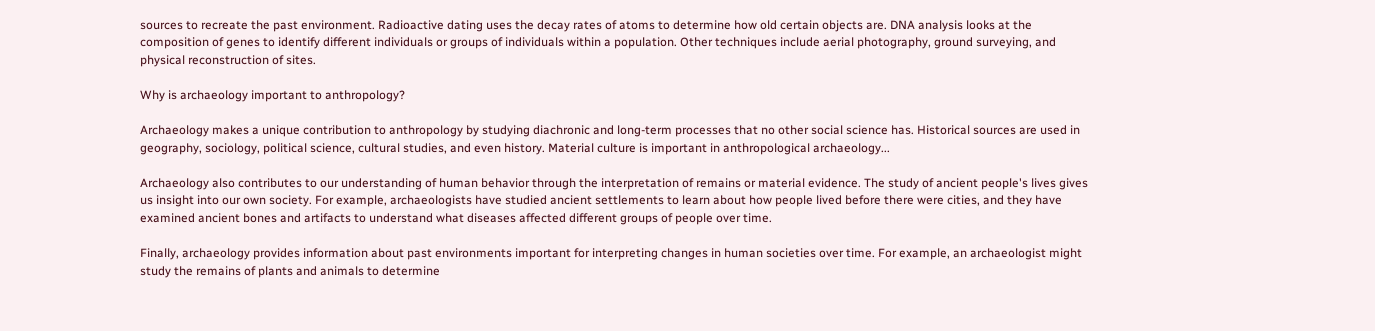sources to recreate the past environment. Radioactive dating uses the decay rates of atoms to determine how old certain objects are. DNA analysis looks at the composition of genes to identify different individuals or groups of individuals within a population. Other techniques include aerial photography, ground surveying, and physical reconstruction of sites.

Why is archaeology important to anthropology?

Archaeology makes a unique contribution to anthropology by studying diachronic and long-term processes that no other social science has. Historical sources are used in geography, sociology, political science, cultural studies, and even history. Material culture is important in anthropological archaeology...

Archaeology also contributes to our understanding of human behavior through the interpretation of remains or material evidence. The study of ancient people's lives gives us insight into our own society. For example, archaeologists have studied ancient settlements to learn about how people lived before there were cities, and they have examined ancient bones and artifacts to understand what diseases affected different groups of people over time.

Finally, archaeology provides information about past environments important for interpreting changes in human societies over time. For example, an archaeologist might study the remains of plants and animals to determine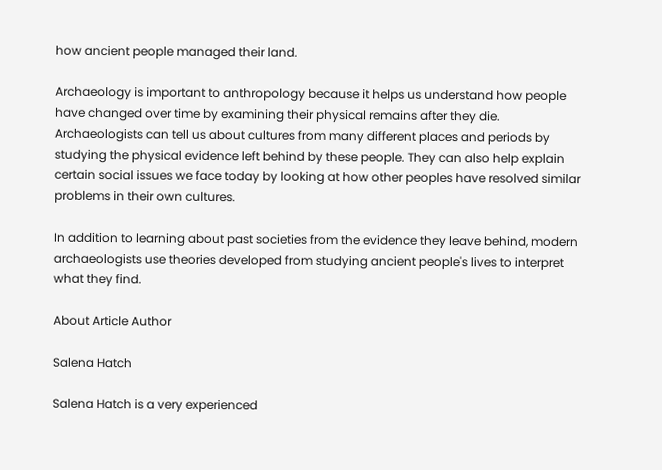how ancient people managed their land.

Archaeology is important to anthropology because it helps us understand how people have changed over time by examining their physical remains after they die. Archaeologists can tell us about cultures from many different places and periods by studying the physical evidence left behind by these people. They can also help explain certain social issues we face today by looking at how other peoples have resolved similar problems in their own cultures.

In addition to learning about past societies from the evidence they leave behind, modern archaeologists use theories developed from studying ancient people's lives to interpret what they find.

About Article Author

Salena Hatch

Salena Hatch is a very experienced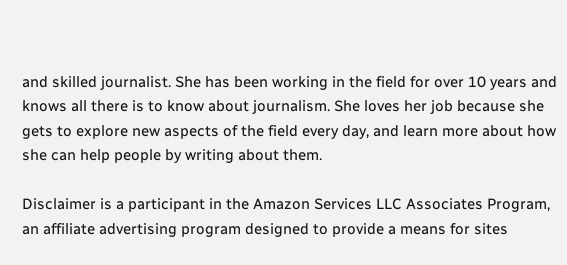and skilled journalist. She has been working in the field for over 10 years and knows all there is to know about journalism. She loves her job because she gets to explore new aspects of the field every day, and learn more about how she can help people by writing about them.

Disclaimer is a participant in the Amazon Services LLC Associates Program, an affiliate advertising program designed to provide a means for sites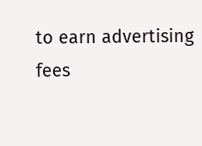to earn advertising fees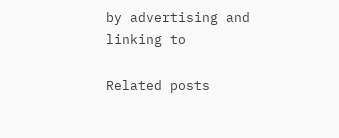by advertising and linking to

Related posts